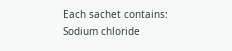Each sachet contains:
Sodium chloride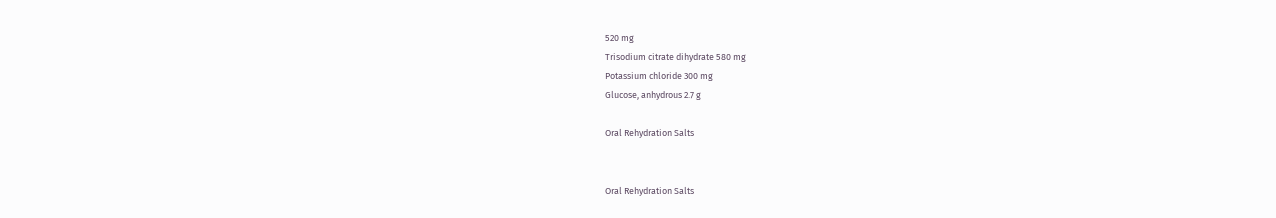520 mg
Trisodium citrate dihydrate 580 mg
Potassium chloride 300 mg
Glucose, anhydrous 2.7 g

Oral Rehydration Salts


Oral Rehydration Salts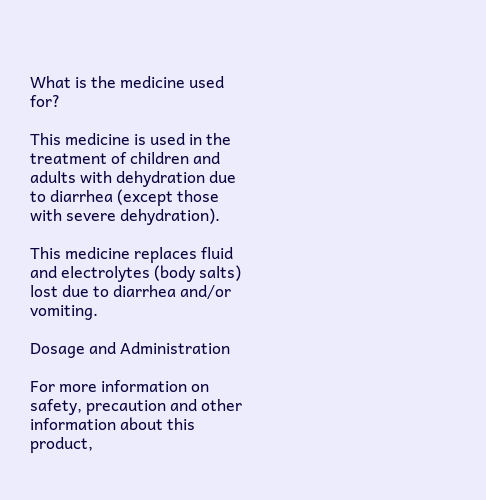What is the medicine used for?

This medicine is used in the treatment of children and adults with dehydration due to diarrhea (except those with severe dehydration).

This medicine replaces fluid and electrolytes (body salts) lost due to diarrhea and/or vomiting.

Dosage and Administration

For more information on safety, precaution and other information about this product,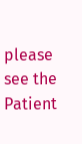please see the Patient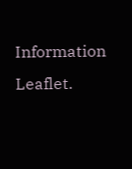Information Leaflet.